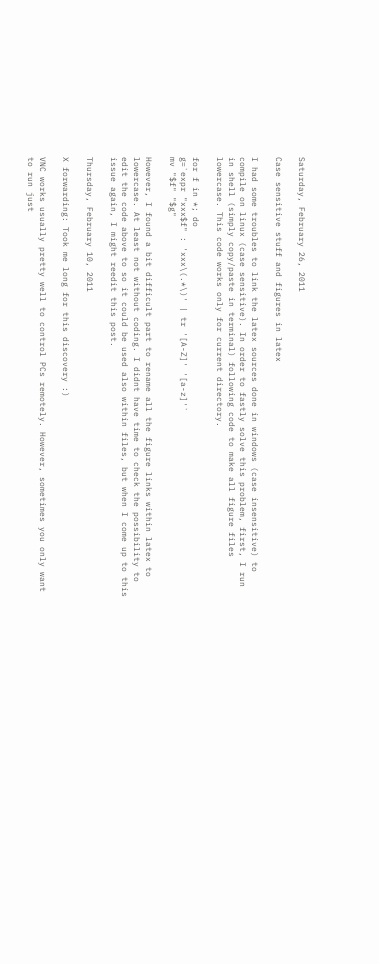Saturday, February 26, 2011

Case sensitive stuff and figures in latex

I had some troubles to link the latex sources done in windows (case insensitive) to compile on linux (case sensitive). In order to fastly solve this problem, first, I run in shell (simply copy/paste in terminal) following code to make all figure files lowercase. This code works only for current directory.

for f in *; do
g=`expr "xxx$f" : 'xxx\(.*\)' | tr '[A-Z]' '[a-z]'`
mv "$f" "$g"

However, I found a bit difficult part to rename all the figure links within latex to lowercase. At least not without coding. I didnt have time to check the possibility to edit the code above to so it could be used also within files, but when I come up to this issue again, I might reedit this post.

Thursday, February 10, 2011

X forwarding: Took me long for this discovery :)

VNC works usually pretty well to control PCs remotely. However, sometimes you only want to run just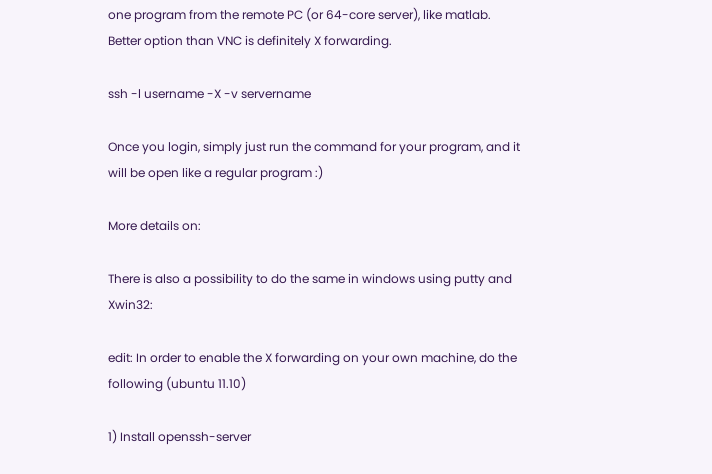one program from the remote PC (or 64-core server), like matlab.
Better option than VNC is definitely X forwarding.

ssh -l username -X -v servername

Once you login, simply just run the command for your program, and it will be open like a regular program :)

More details on:

There is also a possibility to do the same in windows using putty and Xwin32:

edit: In order to enable the X forwarding on your own machine, do the following (ubuntu 11.10)

1) Install openssh-server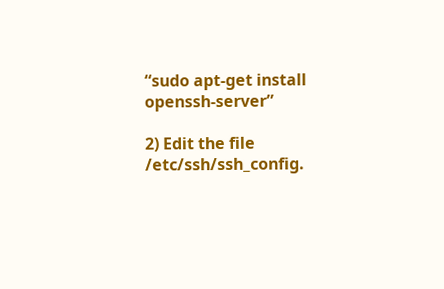“sudo apt-get install openssh-server”

2) Edit the file /etc/ssh/ssh_config.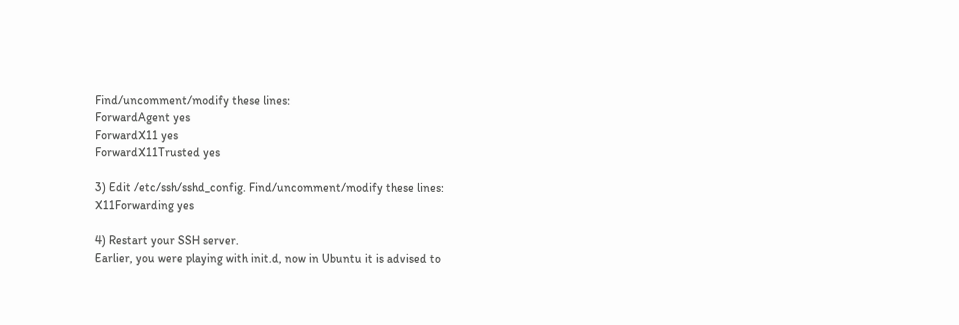Find/uncomment/modify these lines:
ForwardAgent yes
ForwardX11 yes
ForwardX11Trusted yes

3) Edit /etc/ssh/sshd_config. Find/uncomment/modify these lines:
X11Forwarding yes

4) Restart your SSH server.
Earlier, you were playing with init.d, now in Ubuntu it is advised to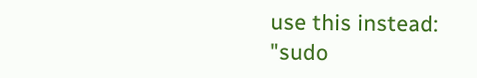use this instead:
"sudo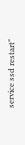service ssd restart"